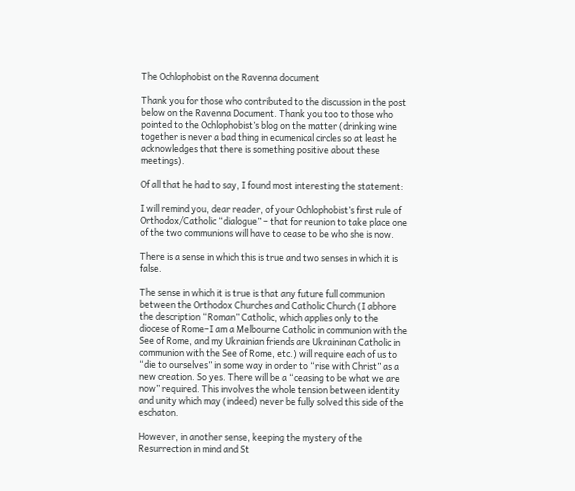The Ochlophobist on the Ravenna document

Thank you for those who contributed to the discussion in the post below on the Ravenna Document. Thank you too to those who pointed to the Ochlophobist’s blog on the matter (drinking wine together is never a bad thing in ecumenical circles so at least he acknowledges that there is something positive about these meetings).

Of all that he had to say, I found most interesting the statement:

I will remind you, dear reader, of your Ochlophobist’s first rule of Orthodox/Catholic “dialogue” – that for reunion to take place one of the two communions will have to cease to be who she is now.

There is a sense in which this is true and two senses in which it is false.

The sense in which it is true is that any future full communion between the Orthodox Churches and Catholic Church (I abhore the description “Roman” Catholic, which applies only to the diocese of Rome–I am a Melbourne Catholic in communion with the See of Rome, and my Ukrainian friends are Ukraininan Catholic in communion with the See of Rome, etc.) will require each of us to “die to ourselves” in some way in order to “rise with Christ” as a new creation. So yes. There will be a “ceasing to be what we are now” required. This involves the whole tension between identity and unity which may (indeed) never be fully solved this side of the eschaton.

However, in another sense, keeping the mystery of the Resurrection in mind and St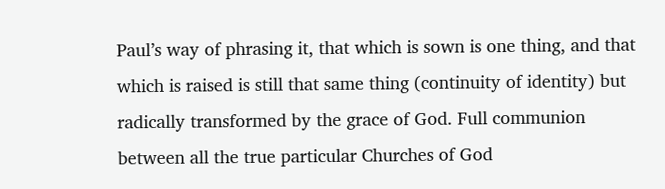Paul’s way of phrasing it, that which is sown is one thing, and that which is raised is still that same thing (continuity of identity) but radically transformed by the grace of God. Full communion between all the true particular Churches of God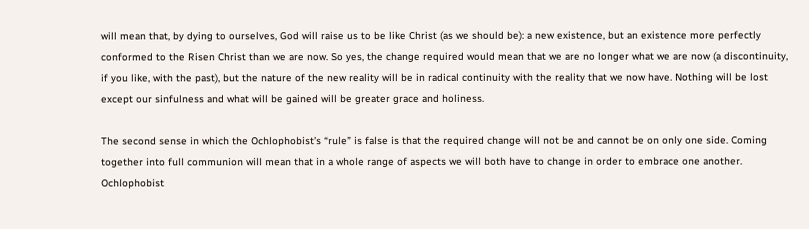will mean that, by dying to ourselves, God will raise us to be like Christ (as we should be): a new existence, but an existence more perfectly conformed to the Risen Christ than we are now. So yes, the change required would mean that we are no longer what we are now (a discontinuity, if you like, with the past), but the nature of the new reality will be in radical continuity with the reality that we now have. Nothing will be lost except our sinfulness and what will be gained will be greater grace and holiness.

The second sense in which the Ochlophobist’s “rule” is false is that the required change will not be and cannot be on only one side. Coming together into full communion will mean that in a whole range of aspects we will both have to change in order to embrace one another. Ochlophobist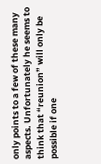only points to a few of these many aspects. Unfortunately he seems to think that “reunion” will only be possible if one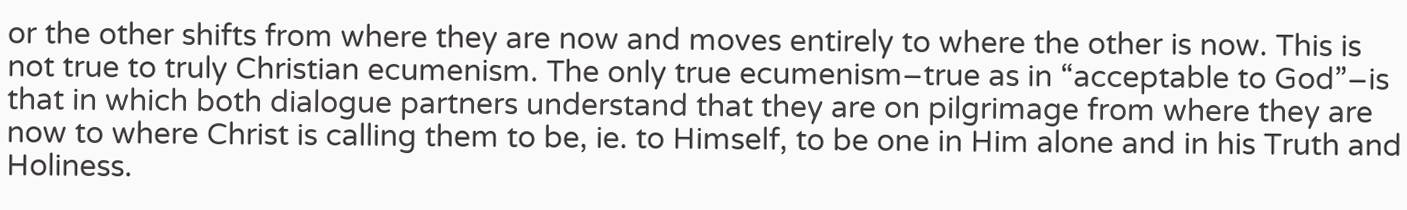or the other shifts from where they are now and moves entirely to where the other is now. This is not true to truly Christian ecumenism. The only true ecumenism–true as in “acceptable to God”–is that in which both dialogue partners understand that they are on pilgrimage from where they are now to where Christ is calling them to be, ie. to Himself, to be one in Him alone and in his Truth and Holiness.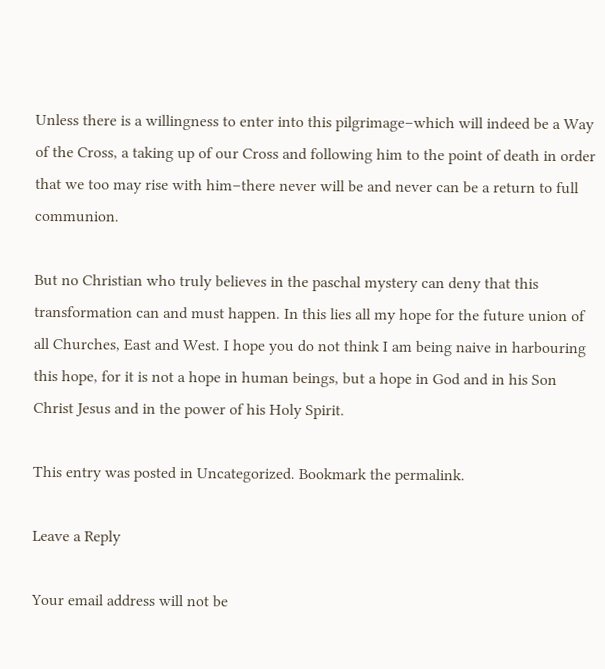Unless there is a willingness to enter into this pilgrimage–which will indeed be a Way of the Cross, a taking up of our Cross and following him to the point of death in order that we too may rise with him–there never will be and never can be a return to full communion.

But no Christian who truly believes in the paschal mystery can deny that this transformation can and must happen. In this lies all my hope for the future union of all Churches, East and West. I hope you do not think I am being naive in harbouring this hope, for it is not a hope in human beings, but a hope in God and in his Son Christ Jesus and in the power of his Holy Spirit.

This entry was posted in Uncategorized. Bookmark the permalink.

Leave a Reply

Your email address will not be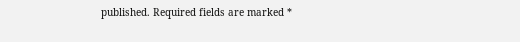published. Required fields are marked *